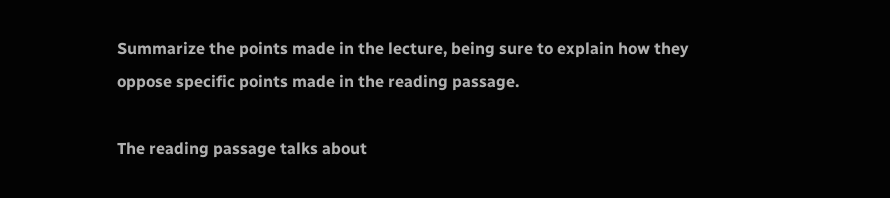Summarize the points made in the lecture, being sure to explain how they oppose specific points made in the reading passage.

The reading passage talks about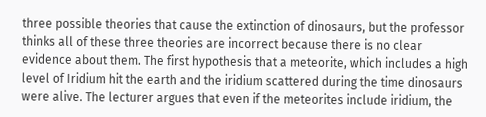three possible theories that cause the extinction of dinosaurs, but the professor thinks all of these three theories are incorrect because there is no clear evidence about them. The first hypothesis that a meteorite, which includes a high level of Iridium hit the earth and the iridium scattered during the time dinosaurs were alive. The lecturer argues that even if the meteorites include iridium, the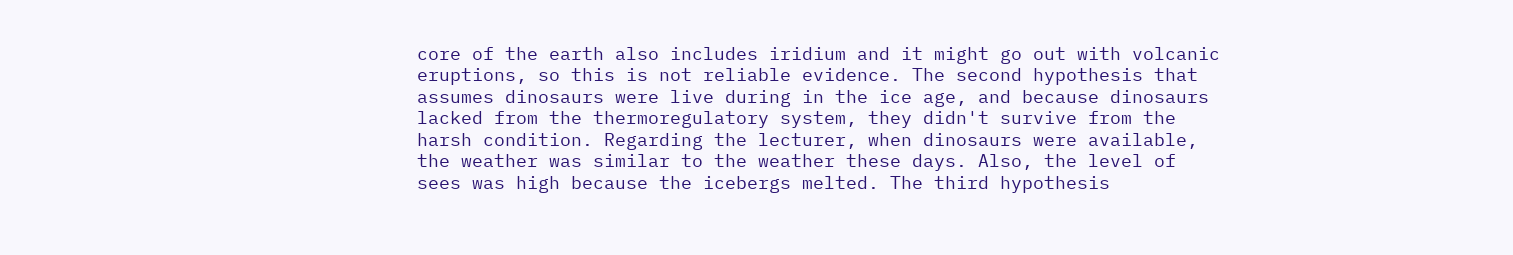core of the earth also includes iridium and it might go out with volcanic eruptions, so this is not reliable evidence. The second hypothesis that assumes dinosaurs were live during in the ice age, and because dinosaurs lacked from the thermoregulatory system, they didn't survive from the harsh condition. Regarding the lecturer, when dinosaurs were available, the weather was similar to the weather these days. Also, the level of sees was high because the icebergs melted. The third hypothesis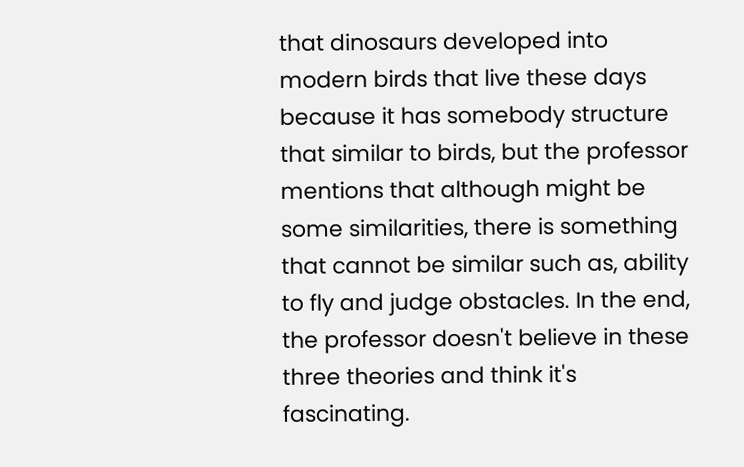that dinosaurs developed into modern birds that live these days because it has somebody structure that similar to birds, but the professor mentions that although might be some similarities, there is something that cannot be similar such as, ability to fly and judge obstacles. In the end, the professor doesn't believe in these three theories and think it's fascinating.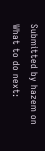Submitted by hazem on
What to do next: